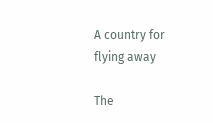A country for flying away

The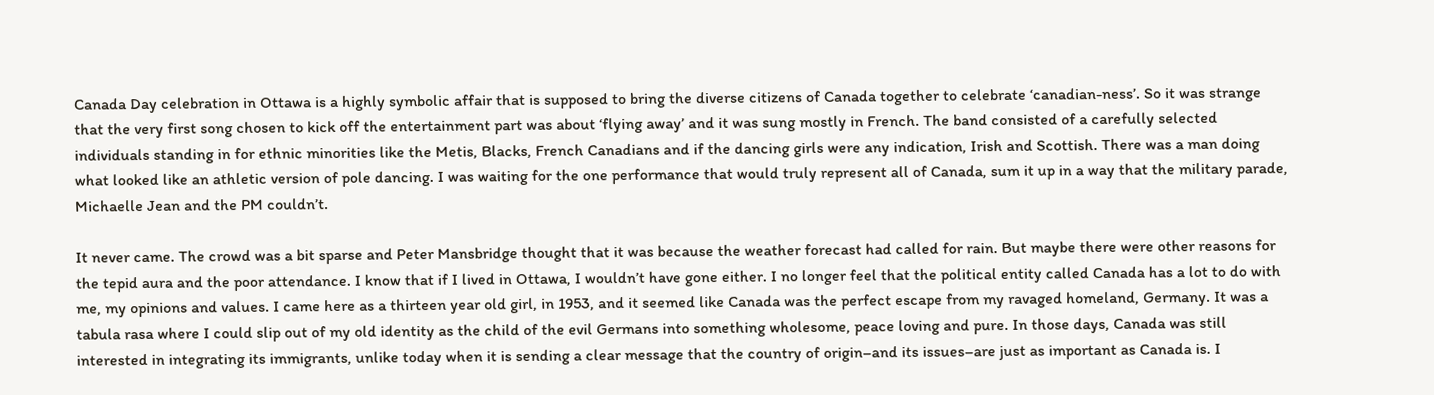Canada Day celebration in Ottawa is a highly symbolic affair that is supposed to bring the diverse citizens of Canada together to celebrate ‘canadian-ness’. So it was strange that the very first song chosen to kick off the entertainment part was about ‘flying away’ and it was sung mostly in French. The band consisted of a carefully selected individuals standing in for ethnic minorities like the Metis, Blacks, French Canadians and if the dancing girls were any indication, Irish and Scottish. There was a man doing what looked like an athletic version of pole dancing. I was waiting for the one performance that would truly represent all of Canada, sum it up in a way that the military parade, Michaelle Jean and the PM couldn’t.

It never came. The crowd was a bit sparse and Peter Mansbridge thought that it was because the weather forecast had called for rain. But maybe there were other reasons for the tepid aura and the poor attendance. I know that if I lived in Ottawa, I wouldn’t have gone either. I no longer feel that the political entity called Canada has a lot to do with me, my opinions and values. I came here as a thirteen year old girl, in 1953, and it seemed like Canada was the perfect escape from my ravaged homeland, Germany. It was a tabula rasa where I could slip out of my old identity as the child of the evil Germans into something wholesome, peace loving and pure. In those days, Canada was still interested in integrating its immigrants, unlike today when it is sending a clear message that the country of origin–and its issues–are just as important as Canada is. I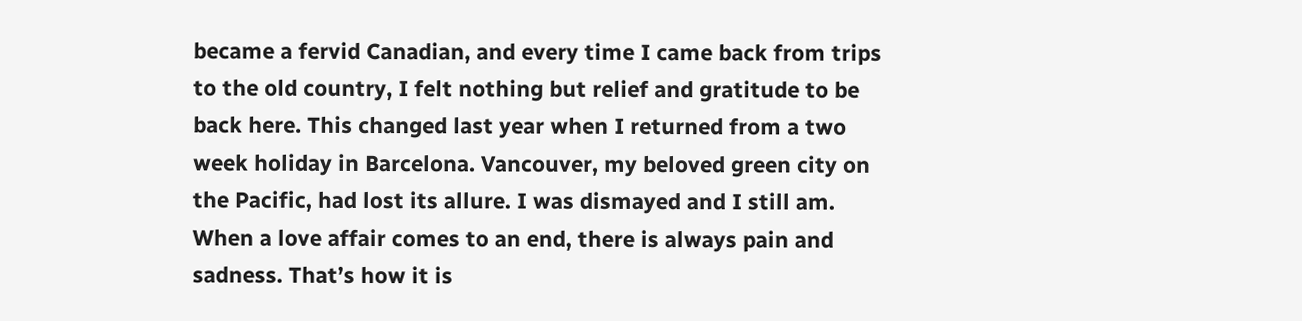became a fervid Canadian, and every time I came back from trips to the old country, I felt nothing but relief and gratitude to be back here. This changed last year when I returned from a two week holiday in Barcelona. Vancouver, my beloved green city on the Pacific, had lost its allure. I was dismayed and I still am. When a love affair comes to an end, there is always pain and sadness. That’s how it is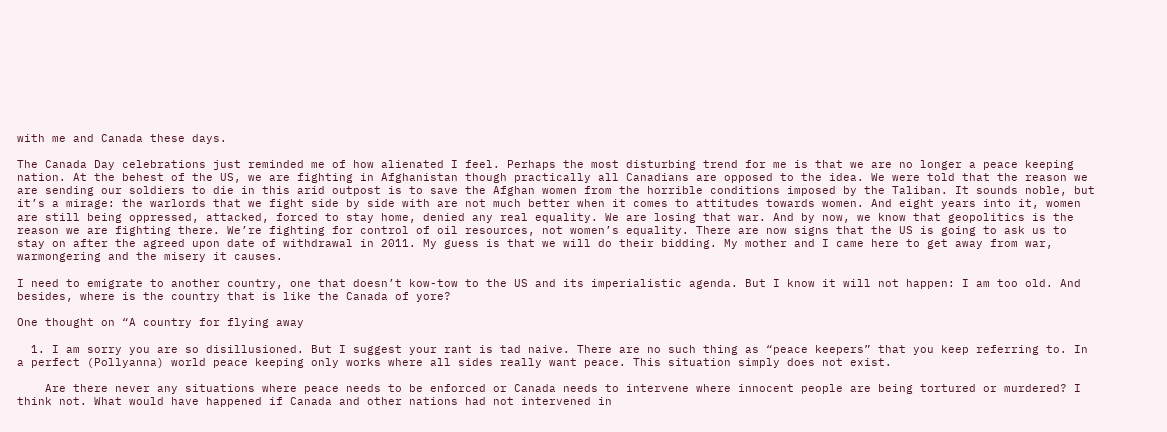with me and Canada these days.

The Canada Day celebrations just reminded me of how alienated I feel. Perhaps the most disturbing trend for me is that we are no longer a peace keeping nation. At the behest of the US, we are fighting in Afghanistan though practically all Canadians are opposed to the idea. We were told that the reason we are sending our soldiers to die in this arid outpost is to save the Afghan women from the horrible conditions imposed by the Taliban. It sounds noble, but it’s a mirage: the warlords that we fight side by side with are not much better when it comes to attitudes towards women. And eight years into it, women are still being oppressed, attacked, forced to stay home, denied any real equality. We are losing that war. And by now, we know that geopolitics is the reason we are fighting there. We’re fighting for control of oil resources, not women’s equality. There are now signs that the US is going to ask us to stay on after the agreed upon date of withdrawal in 2011. My guess is that we will do their bidding. My mother and I came here to get away from war, warmongering and the misery it causes.

I need to emigrate to another country, one that doesn’t kow-tow to the US and its imperialistic agenda. But I know it will not happen: I am too old. And besides, where is the country that is like the Canada of yore?

One thought on “A country for flying away

  1. I am sorry you are so disillusioned. But I suggest your rant is tad naive. There are no such thing as “peace keepers” that you keep referring to. In a perfect (Pollyanna) world peace keeping only works where all sides really want peace. This situation simply does not exist.

    Are there never any situations where peace needs to be enforced or Canada needs to intervene where innocent people are being tortured or murdered? I think not. What would have happened if Canada and other nations had not intervened in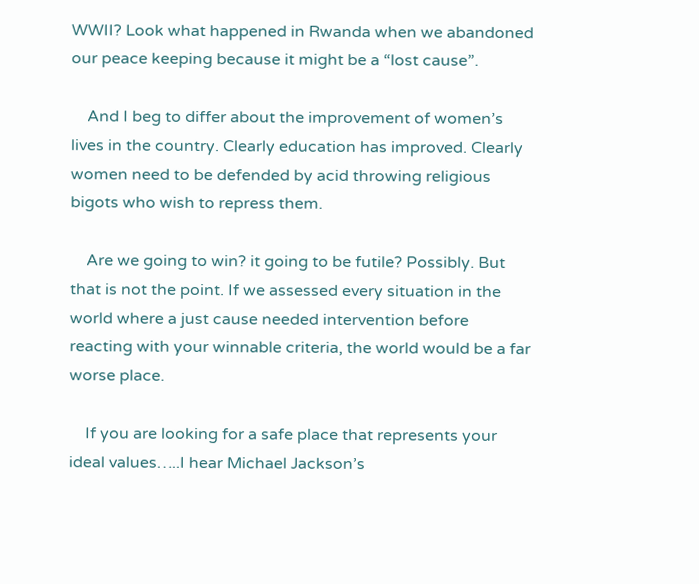WWII? Look what happened in Rwanda when we abandoned our peace keeping because it might be a “lost cause”.

    And I beg to differ about the improvement of women’s lives in the country. Clearly education has improved. Clearly women need to be defended by acid throwing religious bigots who wish to repress them.

    Are we going to win? it going to be futile? Possibly. But that is not the point. If we assessed every situation in the world where a just cause needed intervention before reacting with your winnable criteria, the world would be a far worse place.

    If you are looking for a safe place that represents your ideal values…..I hear Michael Jackson’s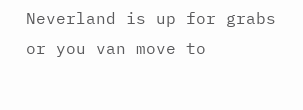Neverland is up for grabs or you van move to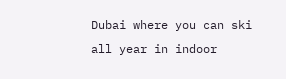Dubai where you can ski all year in indoor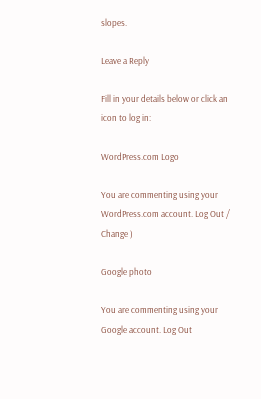slopes.

Leave a Reply

Fill in your details below or click an icon to log in:

WordPress.com Logo

You are commenting using your WordPress.com account. Log Out /  Change )

Google photo

You are commenting using your Google account. Log Out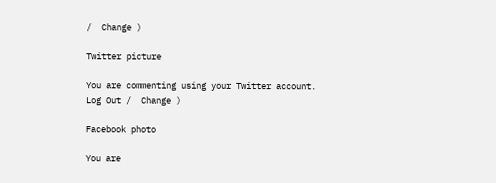/  Change )

Twitter picture

You are commenting using your Twitter account. Log Out /  Change )

Facebook photo

You are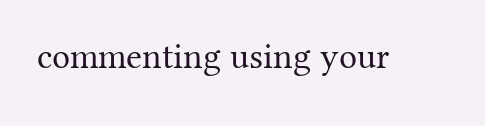commenting using your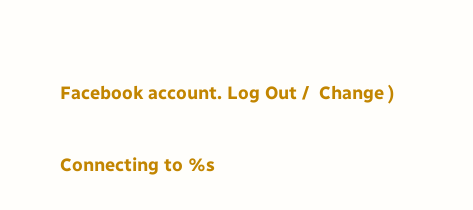Facebook account. Log Out /  Change )

Connecting to %s